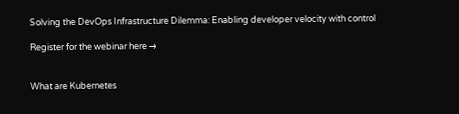Solving the DevOps Infrastructure Dilemma: Enabling developer velocity with control

Register for the webinar here →


What are Kubernetes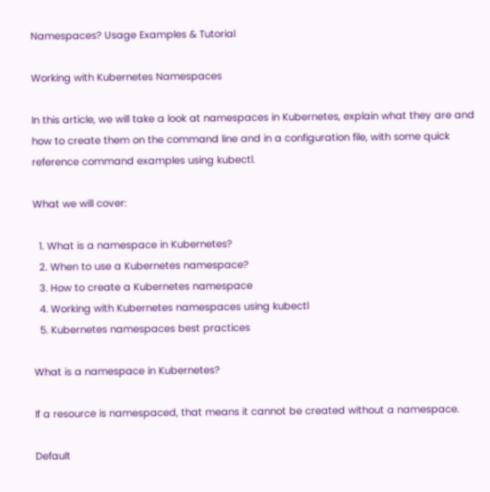Namespaces? Usage Examples & Tutorial

Working with Kubernetes Namespaces

In this article, we will take a look at namespaces in Kubernetes, explain what they are and how to create them on the command line and in a configuration file, with some quick reference command examples using kubectl.

What we will cover:

  1. What is a namespace in Kubernetes?
  2. When to use a Kubernetes namespace?
  3. How to create a Kubernetes namespace
  4. Working with Kubernetes namespaces using kubectl
  5. Kubernetes namespaces best practices

What is a namespace in Kubernetes?

If a resource is namespaced, that means it cannot be created without a namespace.

Default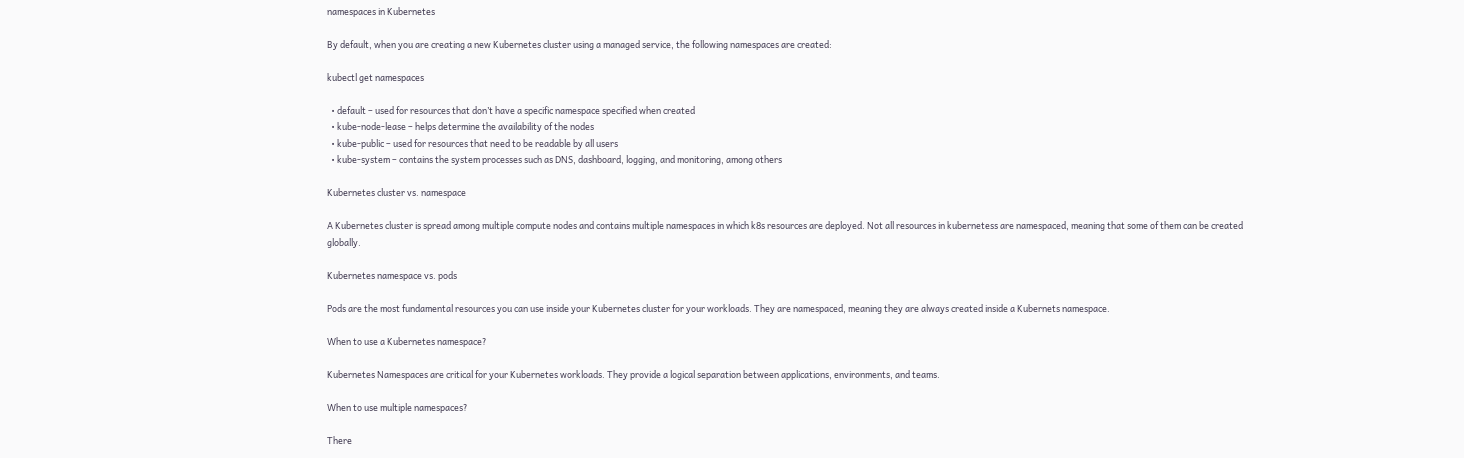namespaces in Kubernetes

By default, when you are creating a new Kubernetes cluster using a managed service, the following namespaces are created:

kubectl get namespaces

  • default – used for resources that don’t have a specific namespace specified when created
  • kube-node-lease – helps determine the availability of the nodes
  • kube-public – used for resources that need to be readable by all users
  • kube-system – contains the system processes such as DNS, dashboard, logging, and monitoring, among others

Kubernetes cluster vs. namespace

A Kubernetes cluster is spread among multiple compute nodes and contains multiple namespaces in which k8s resources are deployed. Not all resources in kubernetess are namespaced, meaning that some of them can be created globally.

Kubernetes namespace vs. pods

Pods are the most fundamental resources you can use inside your Kubernetes cluster for your workloads. They are namespaced, meaning they are always created inside a Kubernets namespace.

When to use a Kubernetes namespace?

Kubernetes Namespaces are critical for your Kubernetes workloads. They provide a logical separation between applications, environments, and teams.

When to use multiple namespaces?

There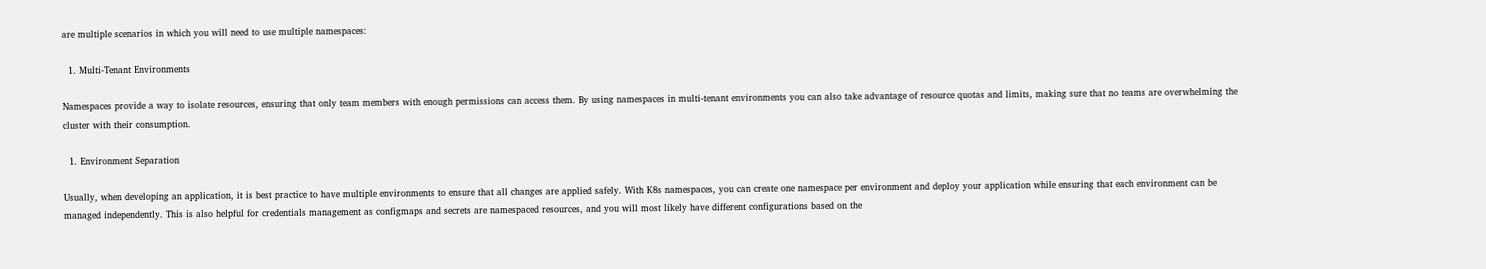are multiple scenarios in which you will need to use multiple namespaces:

  1. Multi-Tenant Environments

Namespaces provide a way to isolate resources, ensuring that only team members with enough permissions can access them. By using namespaces in multi-tenant environments you can also take advantage of resource quotas and limits, making sure that no teams are overwhelming the cluster with their consumption.

  1. Environment Separation

Usually, when developing an application, it is best practice to have multiple environments to ensure that all changes are applied safely. With K8s namespaces, you can create one namespace per environment and deploy your application while ensuring that each environment can be managed independently. This is also helpful for credentials management as configmaps and secrets are namespaced resources, and you will most likely have different configurations based on the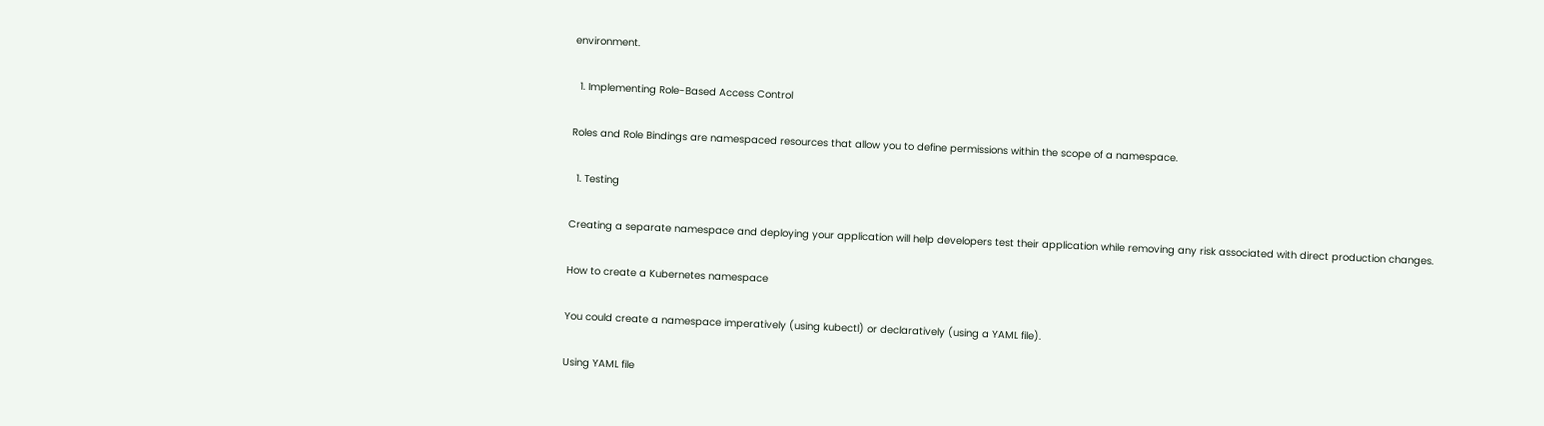environment.

  1. Implementing Role-Based Access Control

Roles and Role Bindings are namespaced resources that allow you to define permissions within the scope of a namespace.

  1. Testing

Creating a separate namespace and deploying your application will help developers test their application while removing any risk associated with direct production changes.

How to create a Kubernetes namespace

You could create a namespace imperatively (using kubectl) or declaratively (using a YAML file).

Using YAML file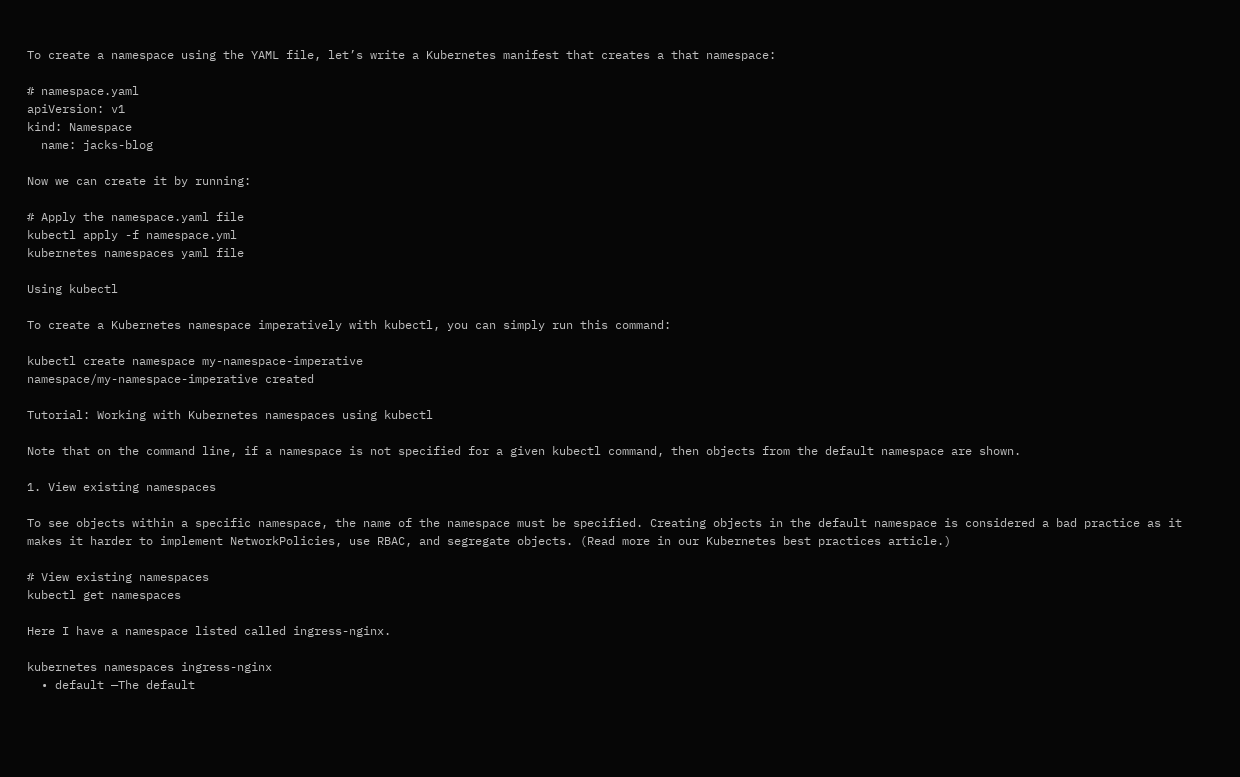To create a namespace using the YAML file, let’s write a Kubernetes manifest that creates a that namespace:

# namespace.yaml
apiVersion: v1
kind: Namespace
  name: jacks-blog

Now we can create it by running:

# Apply the namespace.yaml file
kubectl apply -f namespace.yml
kubernetes namespaces yaml file

Using kubectl

To create a Kubernetes namespace imperatively with kubectl, you can simply run this command:

kubectl create namespace my-namespace-imperative
namespace/my-namespace-imperative created

Tutorial: Working with Kubernetes namespaces using kubectl

Note that on the command line, if a namespace is not specified for a given kubectl command, then objects from the default namespace are shown.

1. View existing namespaces

To see objects within a specific namespace, the name of the namespace must be specified. Creating objects in the default namespace is considered a bad practice as it makes it harder to implement NetworkPolicies, use RBAC, and segregate objects. (Read more in our Kubernetes best practices article.)

# View existing namespaces
kubectl get namespaces

Here I have a namespace listed called ingress-nginx.

kubernetes namespaces ingress-nginx
  • default —The default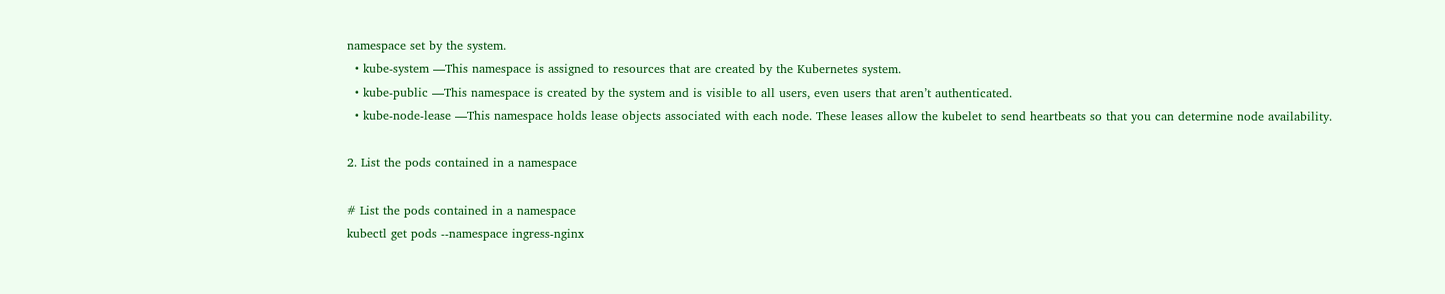namespace set by the system.
  • kube-system —This namespace is assigned to resources that are created by the Kubernetes system.
  • kube-public —This namespace is created by the system and is visible to all users, even users that aren’t authenticated.
  • kube-node-lease —This namespace holds lease objects associated with each node. These leases allow the kubelet to send heartbeats so that you can determine node availability.

2. List the pods contained in a namespace

# List the pods contained in a namespace
kubectl get pods --namespace ingress-nginx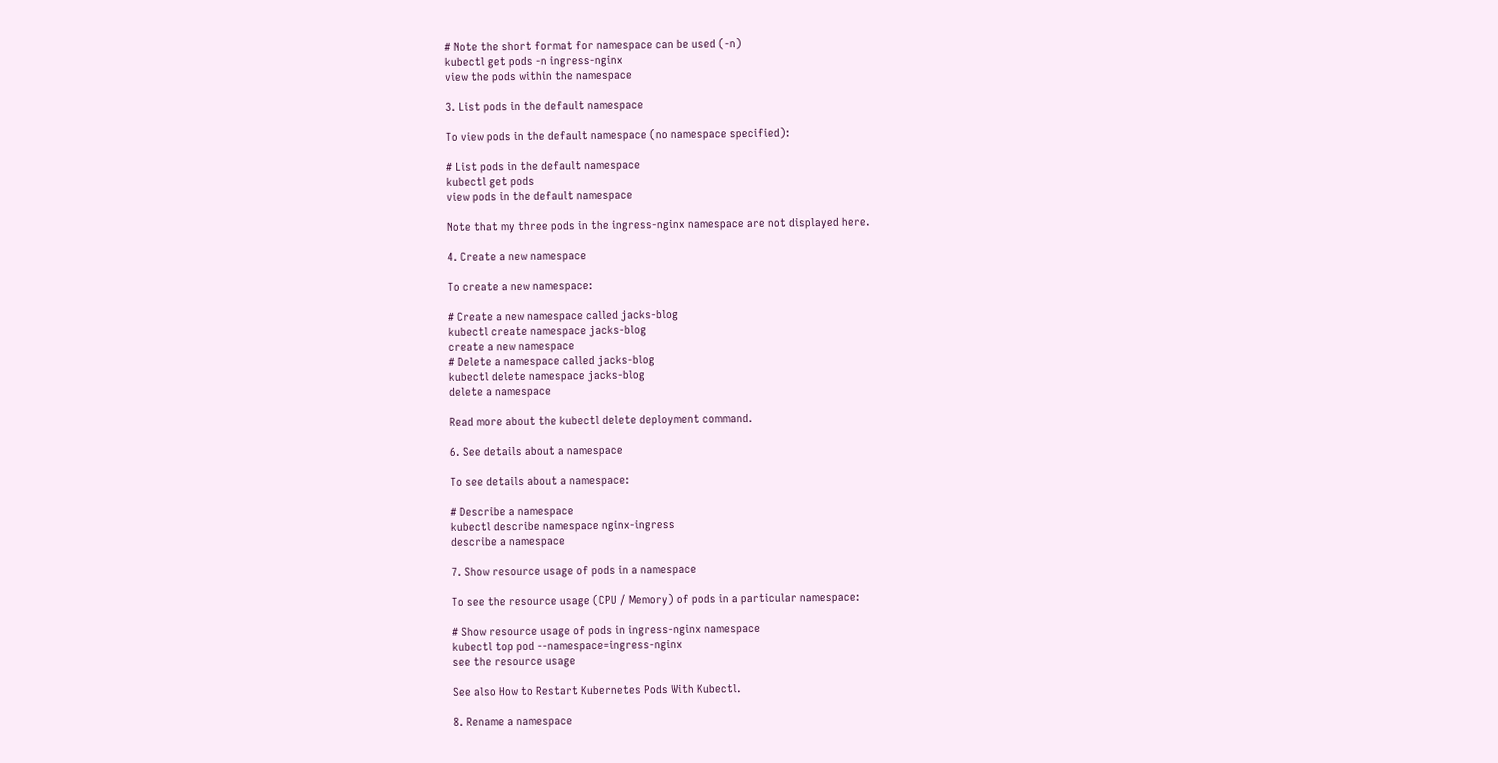# Note the short format for namespace can be used (-n)
kubectl get pods -n ingress-nginx
view the pods within the namespace

3. List pods in the default namespace

To view pods in the default namespace (no namespace specified):

# List pods in the default namespace
kubectl get pods
view pods in the default namespace

Note that my three pods in the ingress-nginx namespace are not displayed here.

4. Create a new namespace

To create a new namespace:

# Create a new namespace called jacks-blog
kubectl create namespace jacks-blog
create a new namespace
# Delete a namespace called jacks-blog
kubectl delete namespace jacks-blog
delete a namespace

Read more about the kubectl delete deployment command.

6. See details about a namespace

To see details about a namespace:

# Describe a namespace
kubectl describe namespace nginx-ingress
describe a namespace

7. Show resource usage of pods in a namespace

To see the resource usage (CPU / Memory) of pods in a particular namespace:

# Show resource usage of pods in ingress-nginx namespace
kubectl top pod --namespace=ingress-nginx
see the resource usage

See also How to Restart Kubernetes Pods With Kubectl.

8. Rename a namespace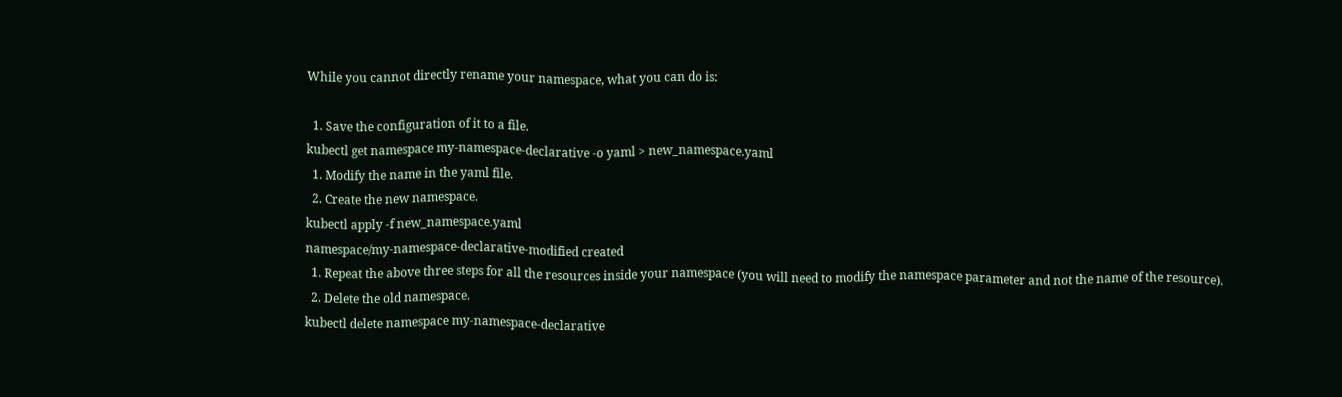While you cannot directly rename your namespace, what you can do is:

  1. Save the configuration of it to a file.
kubectl get namespace my-namespace-declarative -o yaml > new_namespace.yaml
  1. Modify the name in the yaml file.
  2. Create the new namespace.
kubectl apply -f new_namespace.yaml
namespace/my-namespace-declarative-modified created
  1. Repeat the above three steps for all the resources inside your namespace (you will need to modify the namespace parameter and not the name of the resource).
  2. Delete the old namespace.
kubectl delete namespace my-namespace-declarative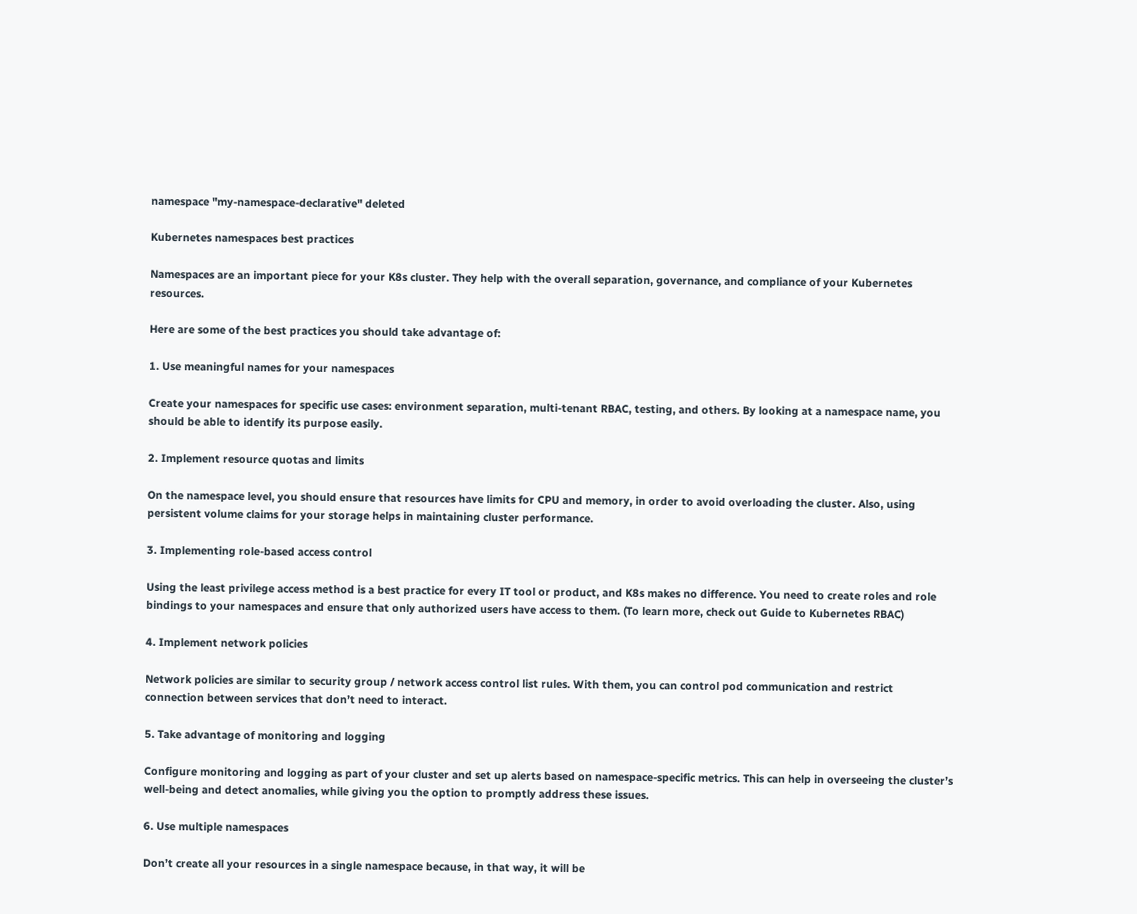namespace "my-namespace-declarative" deleted

Kubernetes namespaces best practices

Namespaces are an important piece for your K8s cluster. They help with the overall separation, governance, and compliance of your Kubernetes resources.

Here are some of the best practices you should take advantage of:

1. Use meaningful names for your namespaces

Create your namespaces for specific use cases: environment separation, multi-tenant RBAC, testing, and others. By looking at a namespace name, you should be able to identify its purpose easily.

2. Implement resource quotas and limits

On the namespace level, you should ensure that resources have limits for CPU and memory, in order to avoid overloading the cluster. Also, using persistent volume claims for your storage helps in maintaining cluster performance.

3. Implementing role-based access control

Using the least privilege access method is a best practice for every IT tool or product, and K8s makes no difference. You need to create roles and role bindings to your namespaces and ensure that only authorized users have access to them. (To learn more, check out Guide to Kubernetes RBAC)

4. Implement network policies

Network policies are similar to security group / network access control list rules. With them, you can control pod communication and restrict connection between services that don’t need to interact.

5. Take advantage of monitoring and logging

Configure monitoring and logging as part of your cluster and set up alerts based on namespace-specific metrics. This can help in overseeing the cluster’s well-being and detect anomalies, while giving you the option to promptly address these issues.

6. Use multiple namespaces

Don’t create all your resources in a single namespace because, in that way, it will be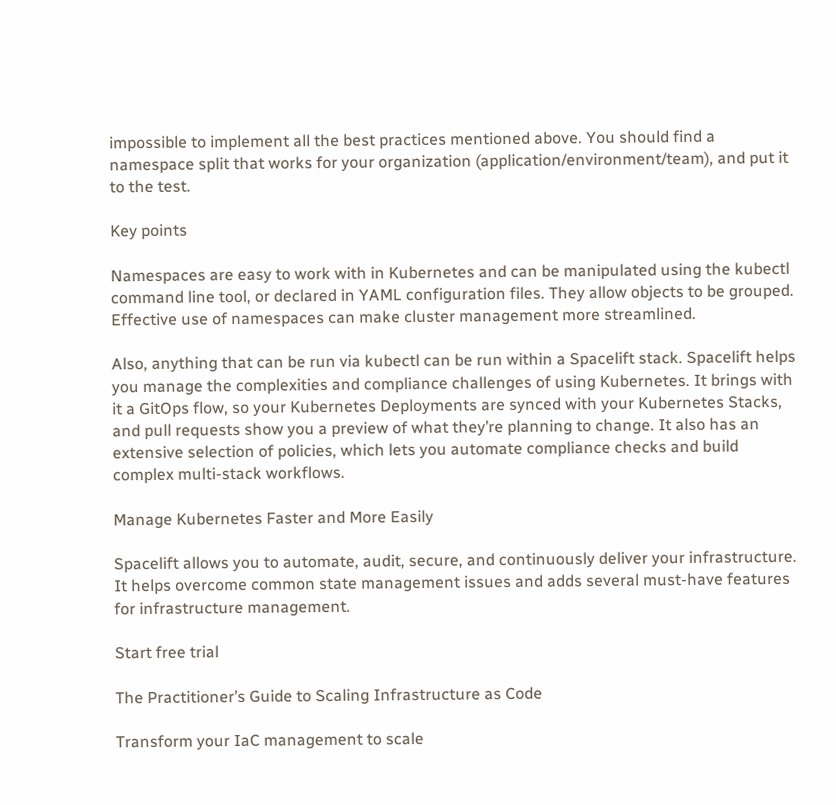impossible to implement all the best practices mentioned above. You should find a namespace split that works for your organization (application/environment/team), and put it to the test.

Key points

Namespaces are easy to work with in Kubernetes and can be manipulated using the kubectl command line tool, or declared in YAML configuration files. They allow objects to be grouped. Effective use of namespaces can make cluster management more streamlined.

Also, anything that can be run via kubectl can be run within a Spacelift stack. Spacelift helps you manage the complexities and compliance challenges of using Kubernetes. It brings with it a GitOps flow, so your Kubernetes Deployments are synced with your Kubernetes Stacks, and pull requests show you a preview of what they’re planning to change. It also has an extensive selection of policies, which lets you automate compliance checks and build complex multi-stack workflows.

Manage Kubernetes Faster and More Easily

Spacelift allows you to automate, audit, secure, and continuously deliver your infrastructure. It helps overcome common state management issues and adds several must-have features for infrastructure management.

Start free trial

The Practitioner’s Guide to Scaling Infrastructure as Code

Transform your IaC management to scale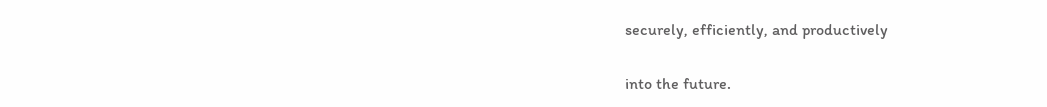securely, efficiently, and productively

into the future.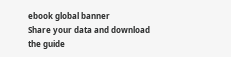ebook global banner
Share your data and download the guide